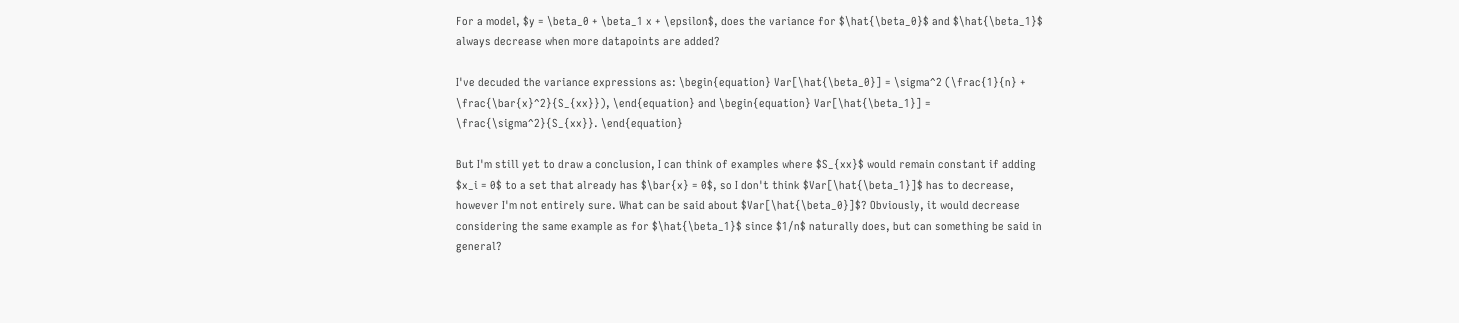For a model, $y = \beta_0 + \beta_1 x + \epsilon$, does the variance for $\hat{\beta_0}$ and $\hat{\beta_1}$ always decrease when more datapoints are added?

I've decuded the variance expressions as: \begin{equation} Var[\hat{\beta_0}] = \sigma^2 (\frac{1}{n} + \frac{\bar{x}^2}{S_{xx}}), \end{equation} and \begin{equation} Var[\hat{\beta_1}] = \frac{\sigma^2}{S_{xx}}. \end{equation}

But I'm still yet to draw a conclusion, I can think of examples where $S_{xx}$ would remain constant if adding $x_i = 0$ to a set that already has $\bar{x} = 0$, so I don't think $Var[\hat{\beta_1}]$ has to decrease, however I'm not entirely sure. What can be said about $Var[\hat{\beta_0}]$? Obviously, it would decrease considering the same example as for $\hat{\beta_1}$ since $1/n$ naturally does, but can something be said in general?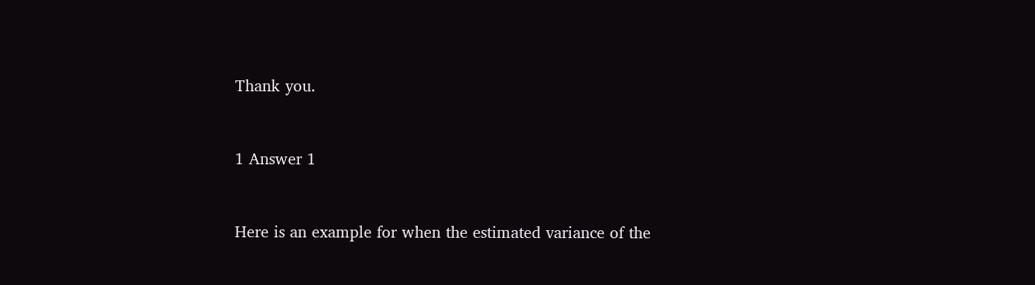Thank you.


1 Answer 1


Here is an example for when the estimated variance of the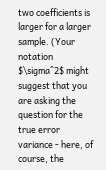two coefficients is larger for a larger sample. (Your notation $\sigma^2$ might suggest that you are asking the question for the true error variance - here, of course, the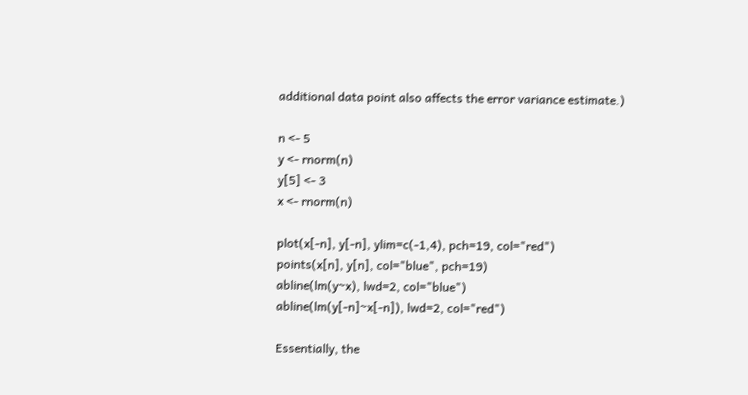additional data point also affects the error variance estimate.)

n <- 5
y <- rnorm(n)
y[5] <- 3
x <- rnorm(n)

plot(x[-n], y[-n], ylim=c(-1,4), pch=19, col="red")
points(x[n], y[n], col="blue", pch=19)
abline(lm(y~x), lwd=2, col="blue")
abline(lm(y[-n]~x[-n]), lwd=2, col="red")

Essentially, the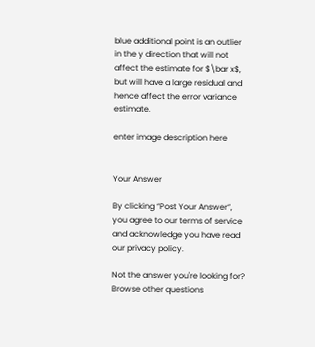blue additional point is an outlier in the y direction that will not affect the estimate for $\bar x$, but will have a large residual and hence affect the error variance estimate.

enter image description here


Your Answer

By clicking “Post Your Answer”, you agree to our terms of service and acknowledge you have read our privacy policy.

Not the answer you're looking for? Browse other questions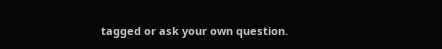tagged or ask your own question.